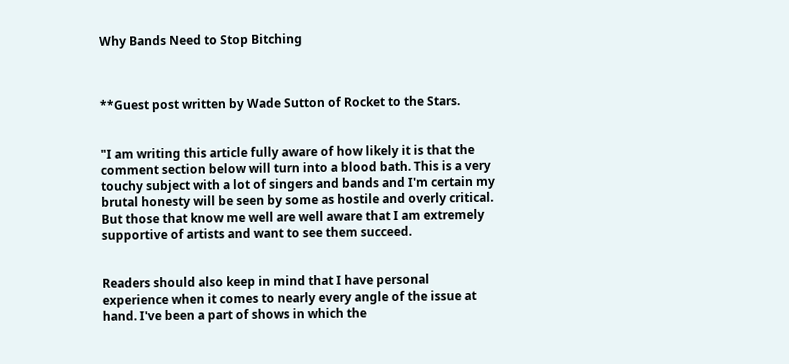Why Bands Need to Stop Bitching



**Guest post written by Wade Sutton of Rocket to the Stars.


"I am writing this article fully aware of how likely it is that the comment section below will turn into a blood bath. This is a very touchy subject with a lot of singers and bands and I'm certain my brutal honesty will be seen by some as hostile and overly critical. But those that know me well are well aware that I am extremely supportive of artists and want to see them succeed.


Readers should also keep in mind that I have personal experience when it comes to nearly every angle of the issue at hand. I've been a part of shows in which the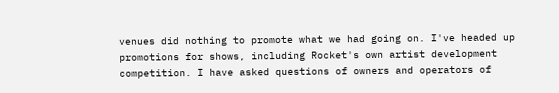venues did nothing to promote what we had going on. I've headed up promotions for shows, including Rocket's own artist development competition. I have asked questions of owners and operators of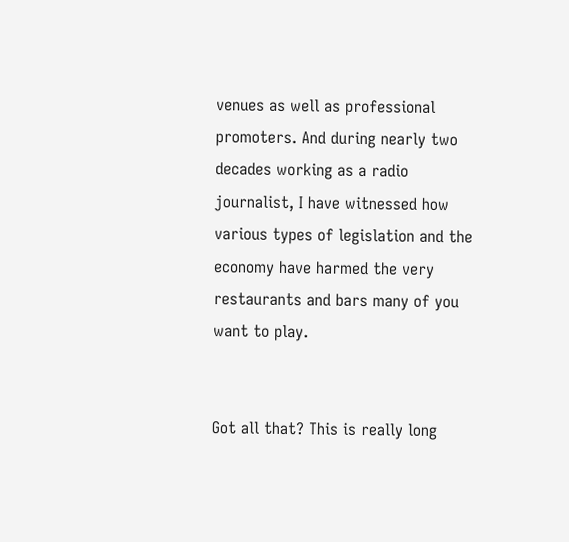venues as well as professional promoters. And during nearly two decades working as a radio journalist, I have witnessed how various types of legislation and the economy have harmed the very restaurants and bars many of you want to play.


Got all that? This is really long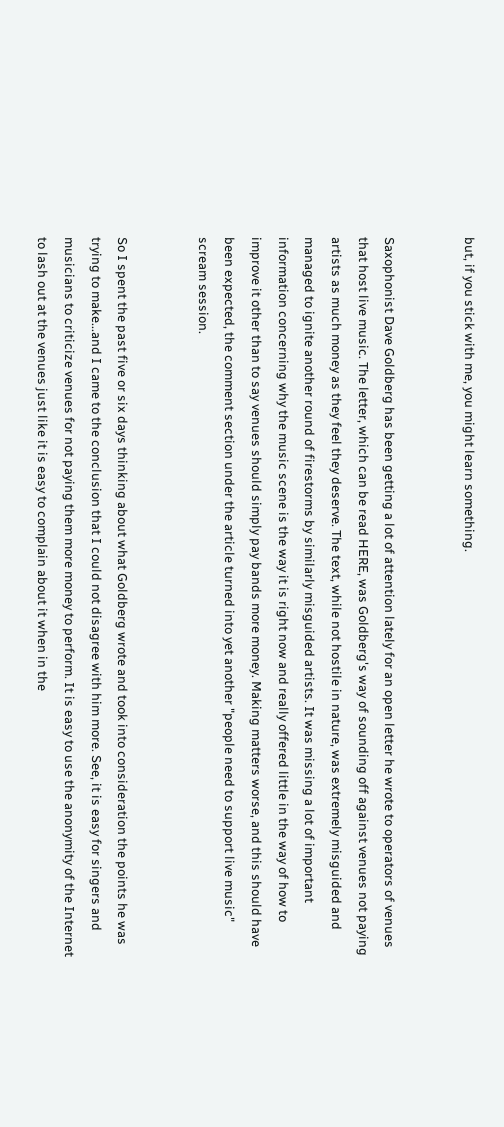but, if you stick with me, you might learn something.


Saxophonist Dave Goldberg has been getting a lot of attention lately for an open letter he wrote to operators of venues that host live music. The letter, which can be read HERE, was Goldberg's way of sounding off against venues not paying artists as much money as they feel they deserve. The text, while not hostile in nature, was extremely misguided and managed to ignite another round of firestorms by similarly misguided artists. It was missing a lot of important information concerning why the music scene is the way it is right now and really offered little in the way of how to improve it other than to say venues should simply pay bands more money. Making matters worse, and this should have been expected, the comment section under the article turned into yet another "people need to support live music" scream session.


So I spent the past five or six days thinking about what Goldberg wrote and took into consideration the points he was trying to make...and I came to the conclusion that I could not disagree with him more. See, it is easy for singers and musicians to criticize venues for not paying them more money to perform. It is easy to use the anonymity of the Internet to lash out at the venues just like it is easy to complain about it when in the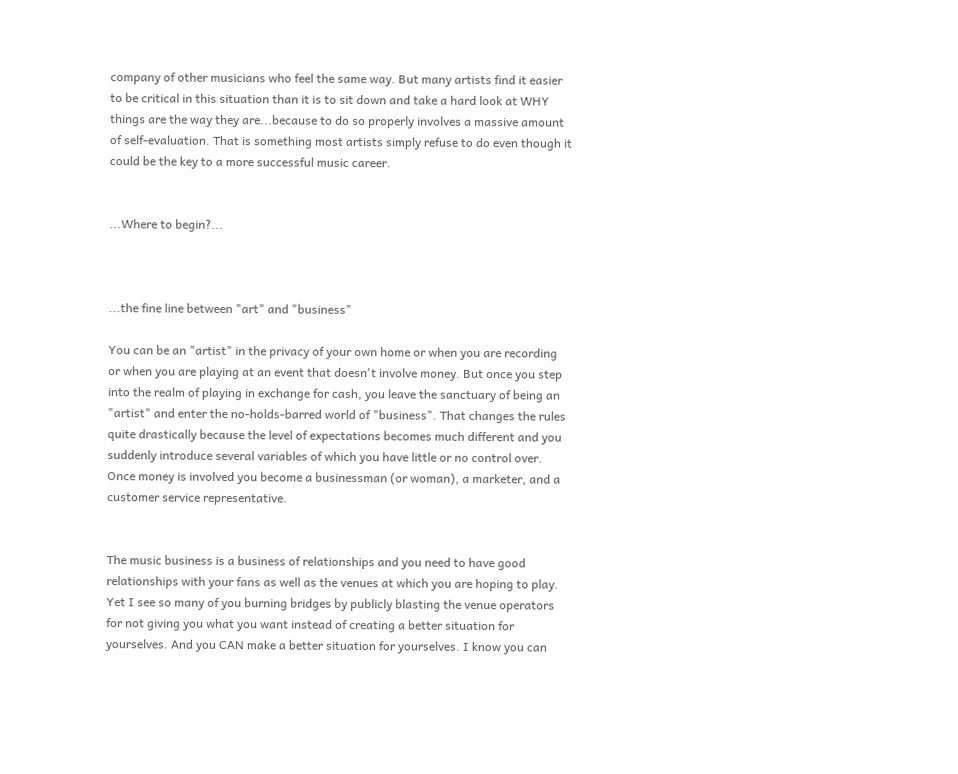company of other musicians who feel the same way. But many artists find it easier to be critical in this situation than it is to sit down and take a hard look at WHY things are the way they are...because to do so properly involves a massive amount of self-evaluation. That is something most artists simply refuse to do even though it could be the key to a more successful music career.


...Where to begin?...



...the fine line between "art" and "business"

You can be an "artist" in the privacy of your own home or when you are recording or when you are playing at an event that doesn't involve money. But once you step into the realm of playing in exchange for cash, you leave the sanctuary of being an "artist" and enter the no-holds-barred world of "business". That changes the rules quite drastically because the level of expectations becomes much different and you suddenly introduce several variables of which you have little or no control over. Once money is involved you become a businessman (or woman), a marketer, and a customer service representative.


The music business is a business of relationships and you need to have good relationships with your fans as well as the venues at which you are hoping to play. Yet I see so many of you burning bridges by publicly blasting the venue operators for not giving you what you want instead of creating a better situation for yourselves. And you CAN make a better situation for yourselves. I know you can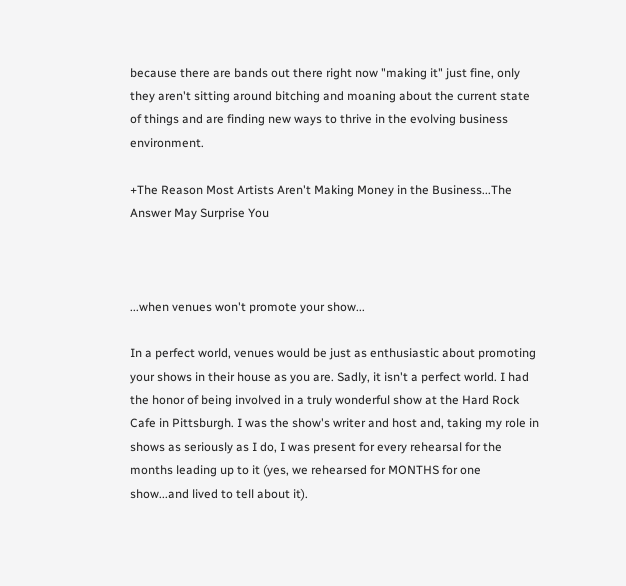because there are bands out there right now "making it" just fine, only they aren't sitting around bitching and moaning about the current state of things and are finding new ways to thrive in the evolving business environment.

+The Reason Most Artists Aren't Making Money in the Business...The Answer May Surprise You



...when venues won't promote your show...

In a perfect world, venues would be just as enthusiastic about promoting your shows in their house as you are. Sadly, it isn't a perfect world. I had the honor of being involved in a truly wonderful show at the Hard Rock Cafe in Pittsburgh. I was the show's writer and host and, taking my role in shows as seriously as I do, I was present for every rehearsal for the months leading up to it (yes, we rehearsed for MONTHS for one show...and lived to tell about it).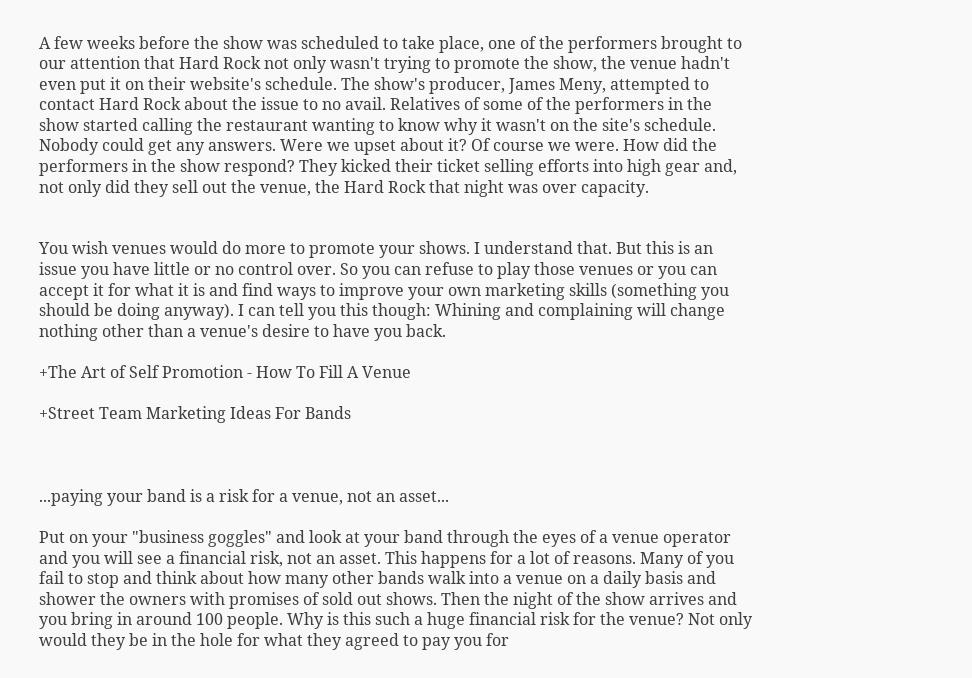A few weeks before the show was scheduled to take place, one of the performers brought to our attention that Hard Rock not only wasn't trying to promote the show, the venue hadn't even put it on their website's schedule. The show's producer, James Meny, attempted to contact Hard Rock about the issue to no avail. Relatives of some of the performers in the show started calling the restaurant wanting to know why it wasn't on the site's schedule. Nobody could get any answers. Were we upset about it? Of course we were. How did the performers in the show respond? They kicked their ticket selling efforts into high gear and, not only did they sell out the venue, the Hard Rock that night was over capacity.


You wish venues would do more to promote your shows. I understand that. But this is an issue you have little or no control over. So you can refuse to play those venues or you can accept it for what it is and find ways to improve your own marketing skills (something you should be doing anyway). I can tell you this though: Whining and complaining will change nothing other than a venue's desire to have you back.

+The Art of Self Promotion - How To Fill A Venue

+Street Team Marketing Ideas For Bands



...paying your band is a risk for a venue, not an asset...

Put on your "business goggles" and look at your band through the eyes of a venue operator and you will see a financial risk, not an asset. This happens for a lot of reasons. Many of you fail to stop and think about how many other bands walk into a venue on a daily basis and shower the owners with promises of sold out shows. Then the night of the show arrives and you bring in around 100 people. Why is this such a huge financial risk for the venue? Not only would they be in the hole for what they agreed to pay you for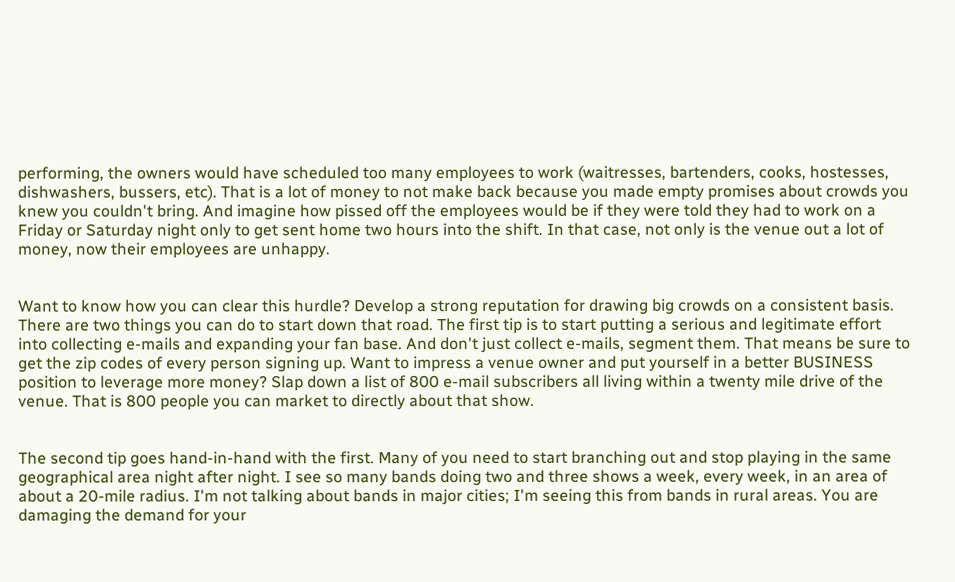performing, the owners would have scheduled too many employees to work (waitresses, bartenders, cooks, hostesses, dishwashers, bussers, etc). That is a lot of money to not make back because you made empty promises about crowds you knew you couldn't bring. And imagine how pissed off the employees would be if they were told they had to work on a Friday or Saturday night only to get sent home two hours into the shift. In that case, not only is the venue out a lot of money, now their employees are unhappy.


Want to know how you can clear this hurdle? Develop a strong reputation for drawing big crowds on a consistent basis. There are two things you can do to start down that road. The first tip is to start putting a serious and legitimate effort into collecting e-mails and expanding your fan base. And don't just collect e-mails, segment them. That means be sure to get the zip codes of every person signing up. Want to impress a venue owner and put yourself in a better BUSINESS position to leverage more money? Slap down a list of 800 e-mail subscribers all living within a twenty mile drive of the venue. That is 800 people you can market to directly about that show.


The second tip goes hand-in-hand with the first. Many of you need to start branching out and stop playing in the same geographical area night after night. I see so many bands doing two and three shows a week, every week, in an area of about a 20-mile radius. I'm not talking about bands in major cities; I'm seeing this from bands in rural areas. You are damaging the demand for your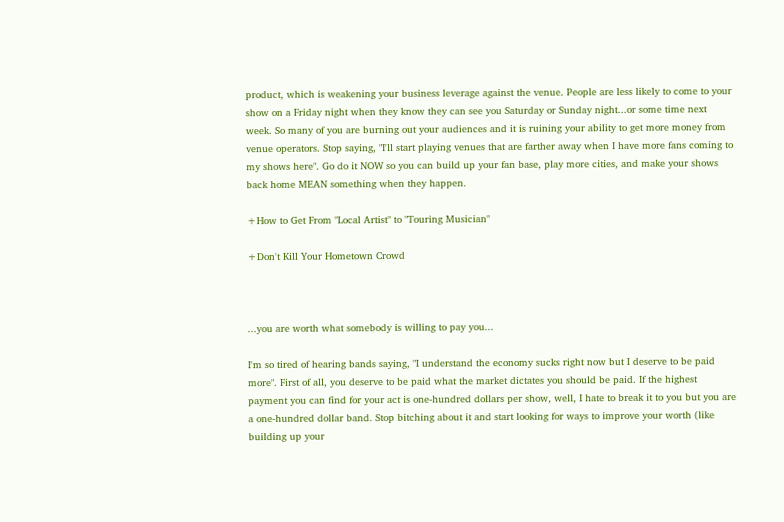product, which is weakening your business leverage against the venue. People are less likely to come to your show on a Friday night when they know they can see you Saturday or Sunday night...or some time next week. So many of you are burning out your audiences and it is ruining your ability to get more money from venue operators. Stop saying, "I'll start playing venues that are farther away when I have more fans coming to my shows here". Go do it NOW so you can build up your fan base, play more cities, and make your shows back home MEAN something when they happen.

+How to Get From "Local Artist" to "Touring Musician"

+Don't Kill Your Hometown Crowd



...you are worth what somebody is willing to pay you...

I'm so tired of hearing bands saying, "I understand the economy sucks right now but I deserve to be paid more". First of all, you deserve to be paid what the market dictates you should be paid. If the highest payment you can find for your act is one-hundred dollars per show, well, I hate to break it to you but you are a one-hundred dollar band. Stop bitching about it and start looking for ways to improve your worth (like building up your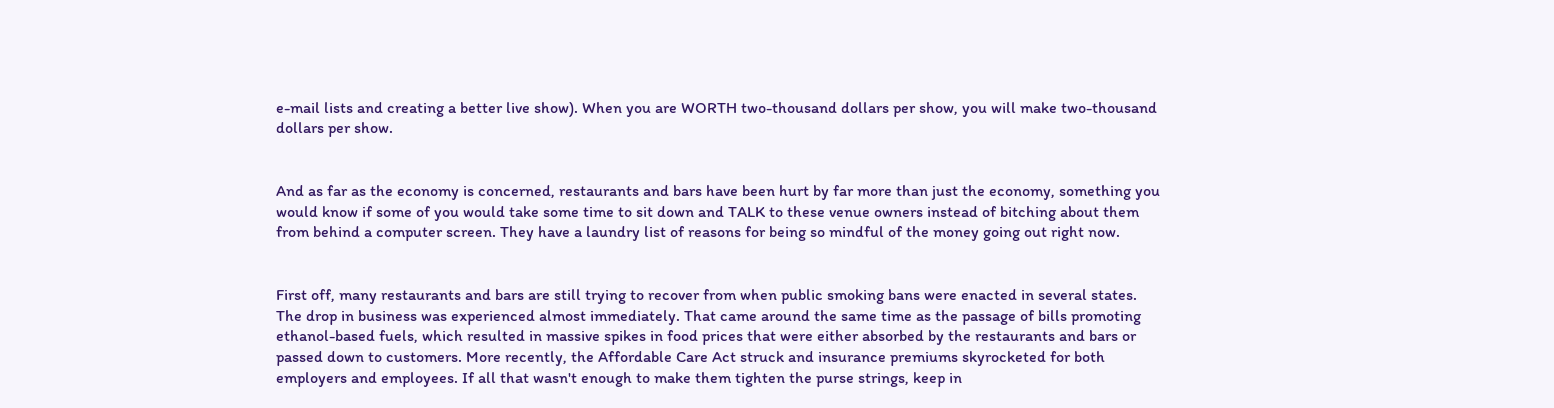e-mail lists and creating a better live show). When you are WORTH two-thousand dollars per show, you will make two-thousand dollars per show.


And as far as the economy is concerned, restaurants and bars have been hurt by far more than just the economy, something you would know if some of you would take some time to sit down and TALK to these venue owners instead of bitching about them from behind a computer screen. They have a laundry list of reasons for being so mindful of the money going out right now.


First off, many restaurants and bars are still trying to recover from when public smoking bans were enacted in several states. The drop in business was experienced almost immediately. That came around the same time as the passage of bills promoting ethanol-based fuels, which resulted in massive spikes in food prices that were either absorbed by the restaurants and bars or passed down to customers. More recently, the Affordable Care Act struck and insurance premiums skyrocketed for both employers and employees. If all that wasn't enough to make them tighten the purse strings, keep in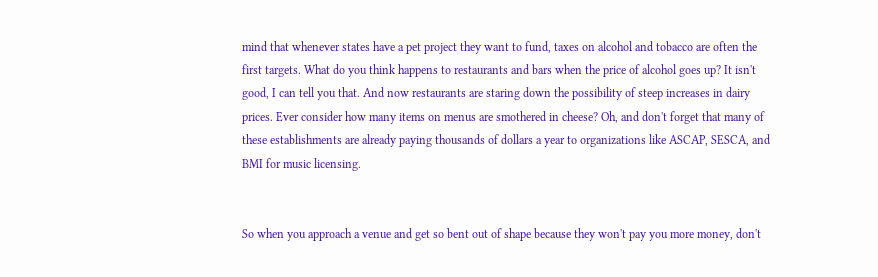mind that whenever states have a pet project they want to fund, taxes on alcohol and tobacco are often the first targets. What do you think happens to restaurants and bars when the price of alcohol goes up? It isn't good, I can tell you that. And now restaurants are staring down the possibility of steep increases in dairy prices. Ever consider how many items on menus are smothered in cheese? Oh, and don't forget that many of these establishments are already paying thousands of dollars a year to organizations like ASCAP, SESCA, and BMI for music licensing.


So when you approach a venue and get so bent out of shape because they won't pay you more money, don't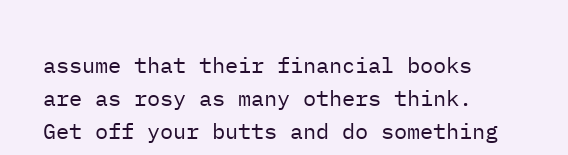assume that their financial books are as rosy as many others think. Get off your butts and do something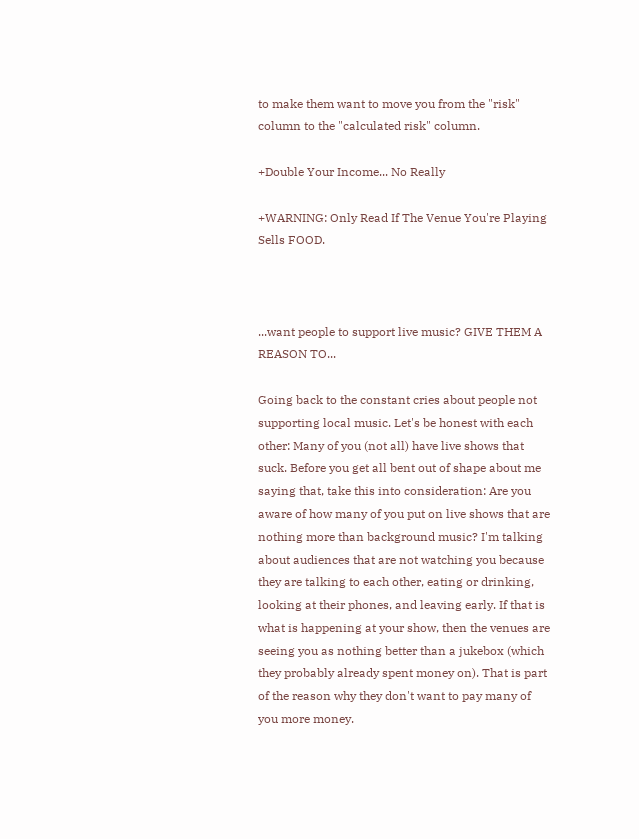to make them want to move you from the "risk" column to the "calculated risk" column.

+Double Your Income... No Really

+WARNING: Only Read If The Venue You're Playing Sells FOOD.



...want people to support live music? GIVE THEM A REASON TO...

Going back to the constant cries about people not supporting local music. Let's be honest with each other: Many of you (not all) have live shows that suck. Before you get all bent out of shape about me saying that, take this into consideration: Are you aware of how many of you put on live shows that are nothing more than background music? I'm talking about audiences that are not watching you because they are talking to each other, eating or drinking, looking at their phones, and leaving early. If that is what is happening at your show, then the venues are seeing you as nothing better than a jukebox (which they probably already spent money on). That is part of the reason why they don't want to pay many of you more money.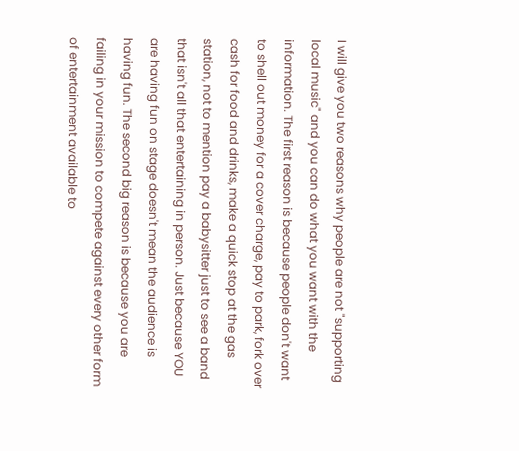I will give you two reasons why people are not "supporting local music" and you can do what you want with the information. The first reason is because people don't want to shell out money for a cover charge, pay to park, fork over cash for food and drinks, make a quick stop at the gas station, not to mention pay a babysitter just to see a band that isn't all that entertaining in person. Just because YOU are having fun on stage doesn't mean the audience is having fun. The second big reason is because you are failing in your mission to compete against every other form of entertainment available to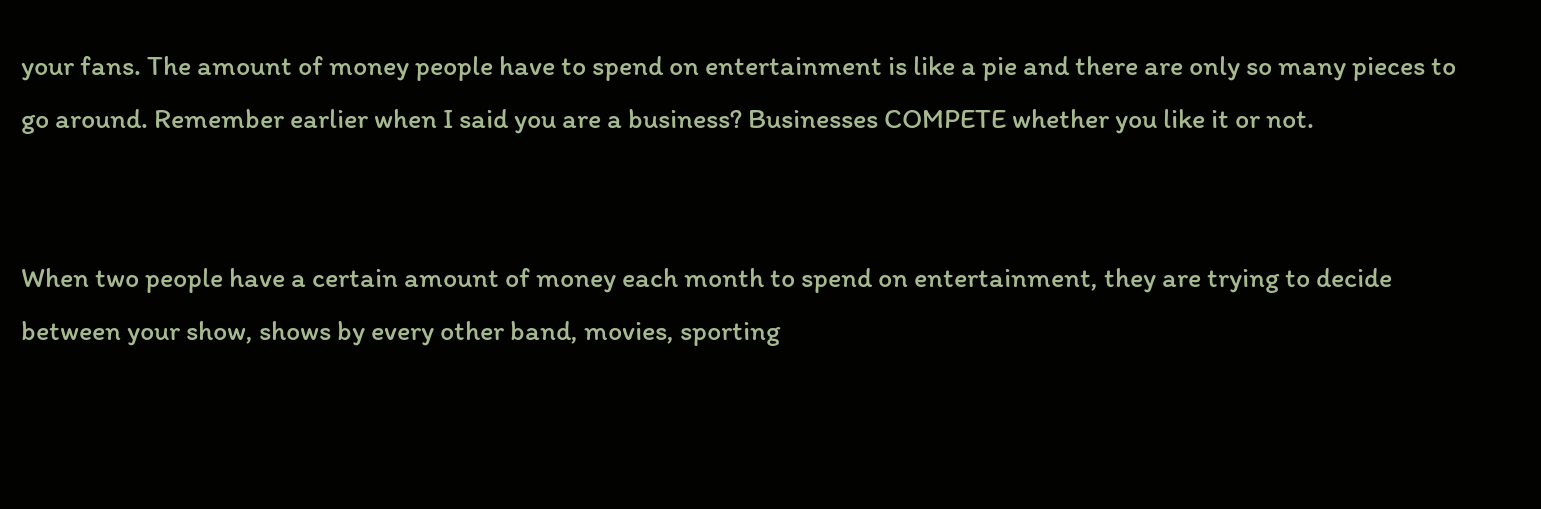your fans. The amount of money people have to spend on entertainment is like a pie and there are only so many pieces to go around. Remember earlier when I said you are a business? Businesses COMPETE whether you like it or not.


When two people have a certain amount of money each month to spend on entertainment, they are trying to decide between your show, shows by every other band, movies, sporting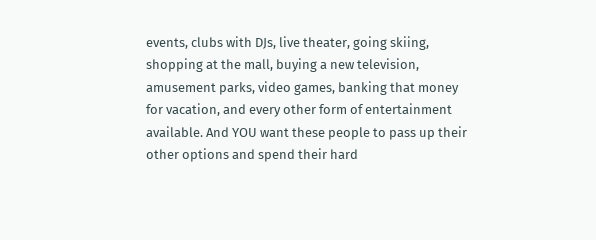events, clubs with DJs, live theater, going skiing, shopping at the mall, buying a new television, amusement parks, video games, banking that money for vacation, and every other form of entertainment available. And YOU want these people to pass up their other options and spend their hard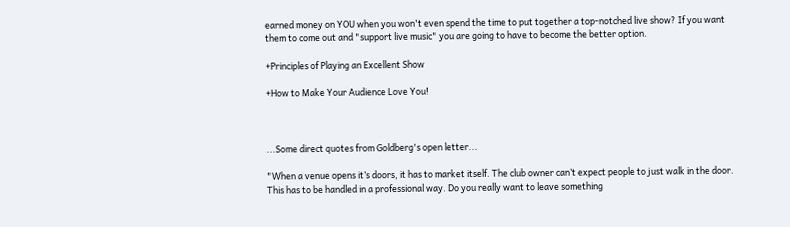earned money on YOU when you won't even spend the time to put together a top-notched live show? If you want them to come out and "support live music" you are going to have to become the better option.

+Principles of Playing an Excellent Show

+How to Make Your Audience Love You!



...Some direct quotes from Goldberg's open letter...

"When a venue opens it’s doors, it has to market itself. The club owner can’t expect people to just walk in the door. This has to be handled in a professional way. Do you really want to leave something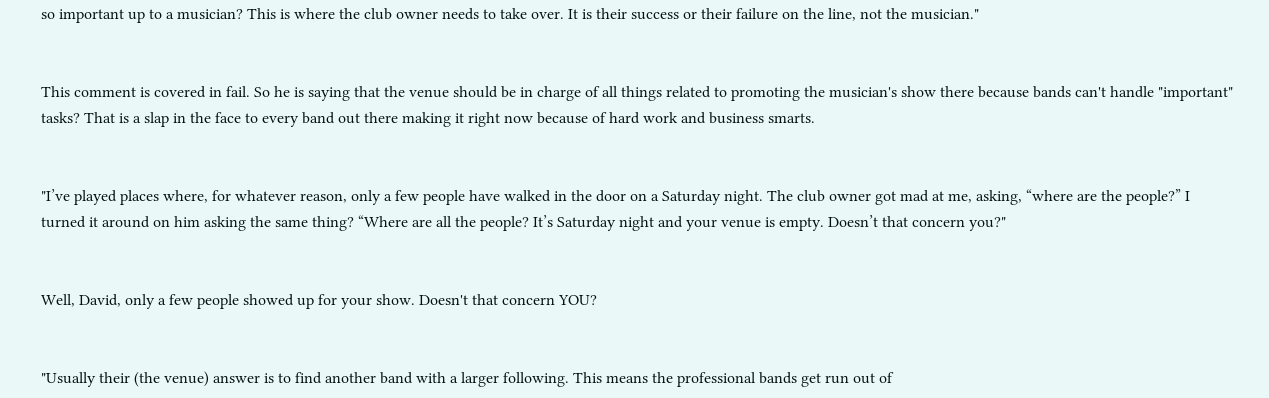so important up to a musician? This is where the club owner needs to take over. It is their success or their failure on the line, not the musician."


This comment is covered in fail. So he is saying that the venue should be in charge of all things related to promoting the musician's show there because bands can't handle "important" tasks? That is a slap in the face to every band out there making it right now because of hard work and business smarts.


"I’ve played places where, for whatever reason, only a few people have walked in the door on a Saturday night. The club owner got mad at me, asking, “where are the people?” I turned it around on him asking the same thing? “Where are all the people? It’s Saturday night and your venue is empty. Doesn’t that concern you?"


Well, David, only a few people showed up for your show. Doesn't that concern YOU?


"Usually their (the venue) answer is to find another band with a larger following. This means the professional bands get run out of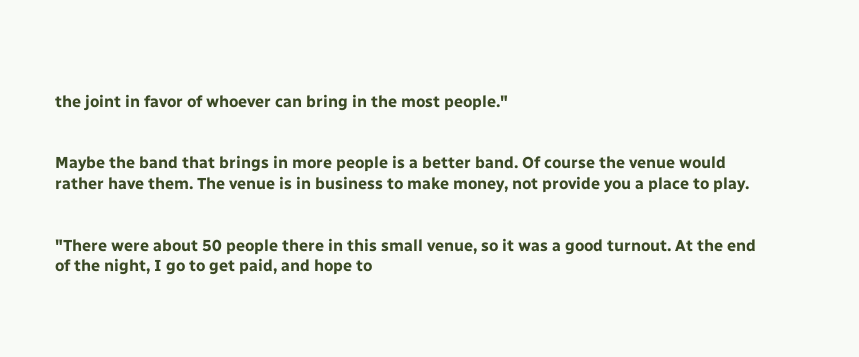the joint in favor of whoever can bring in the most people."


Maybe the band that brings in more people is a better band. Of course the venue would rather have them. The venue is in business to make money, not provide you a place to play.


"There were about 50 people there in this small venue, so it was a good turnout. At the end of the night, I go to get paid, and hope to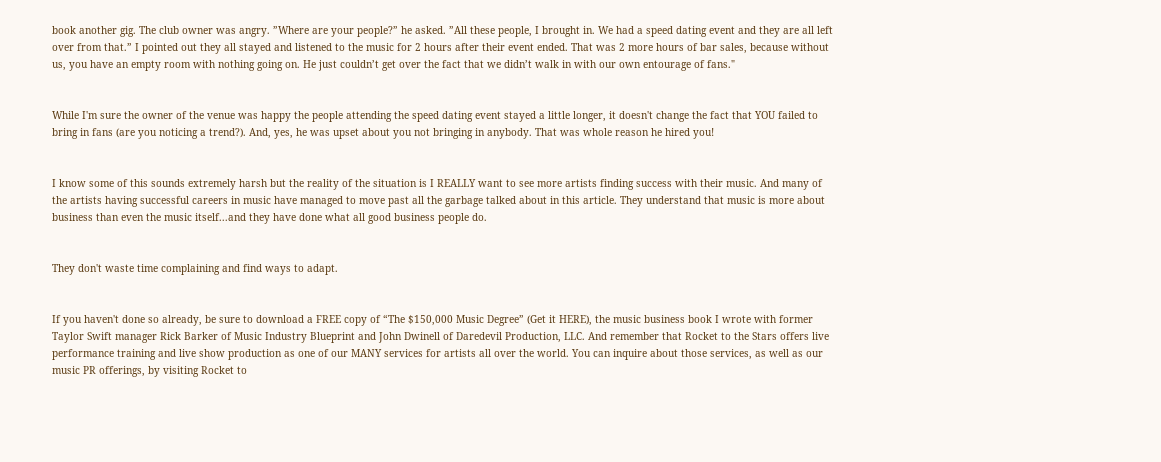book another gig. The club owner was angry. ”Where are your people?” he asked. ”All these people, I brought in. We had a speed dating event and they are all left over from that.” I pointed out they all stayed and listened to the music for 2 hours after their event ended. That was 2 more hours of bar sales, because without us, you have an empty room with nothing going on. He just couldn’t get over the fact that we didn’t walk in with our own entourage of fans."


While I'm sure the owner of the venue was happy the people attending the speed dating event stayed a little longer, it doesn't change the fact that YOU failed to bring in fans (are you noticing a trend?). And, yes, he was upset about you not bringing in anybody. That was whole reason he hired you!


I know some of this sounds extremely harsh but the reality of the situation is I REALLY want to see more artists finding success with their music. And many of the artists having successful careers in music have managed to move past all the garbage talked about in this article. They understand that music is more about business than even the music itself...and they have done what all good business people do.


They don't waste time complaining and find ways to adapt.


If you haven't done so already, be sure to download a FREE copy of “The $150,000 Music Degree” (Get it HERE), the music business book I wrote with former Taylor Swift manager Rick Barker of Music Industry Blueprint and John Dwinell of Daredevil Production, LLC. And remember that Rocket to the Stars offers live performance training and live show production as one of our MANY services for artists all over the world. You can inquire about those services, as well as our music PR offerings, by visiting Rocket to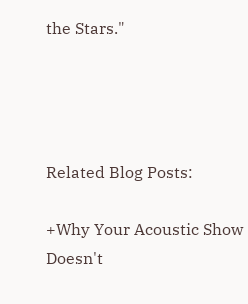the Stars."




Related Blog Posts:

+Why Your Acoustic Show Doesn't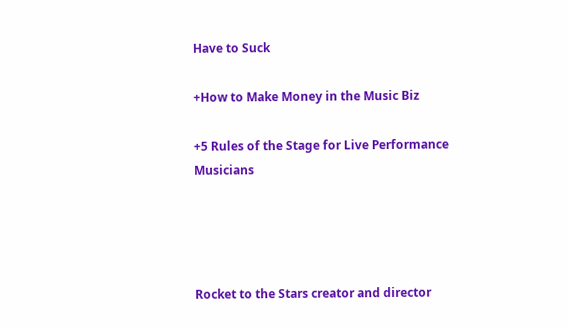Have to Suck

+How to Make Money in the Music Biz

+5 Rules of the Stage for Live Performance Musicians




Rocket to the Stars creator and director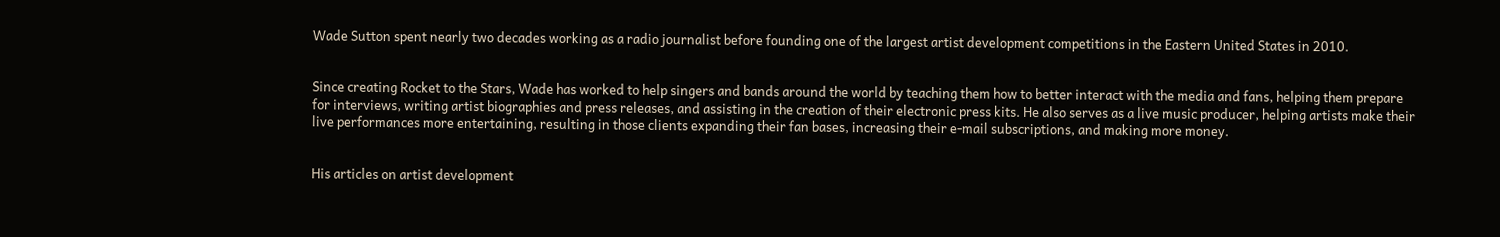Wade Sutton spent nearly two decades working as a radio journalist before founding one of the largest artist development competitions in the Eastern United States in 2010.


Since creating Rocket to the Stars, Wade has worked to help singers and bands around the world by teaching them how to better interact with the media and fans, helping them prepare for interviews, writing artist biographies and press releases, and assisting in the creation of their electronic press kits. He also serves as a live music producer, helping artists make their live performances more entertaining, resulting in those clients expanding their fan bases, increasing their e-mail subscriptions, and making more money.


His articles on artist development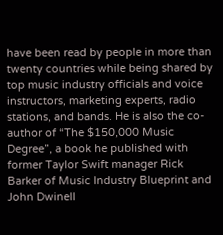have been read by people in more than twenty countries while being shared by top music industry officials and voice instructors, marketing experts, radio stations, and bands. He is also the co-author of “The $150,000 Music Degree”, a book he published with former Taylor Swift manager Rick Barker of Music Industry Blueprint and John Dwinell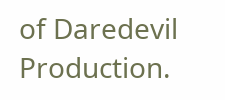of Daredevil Production.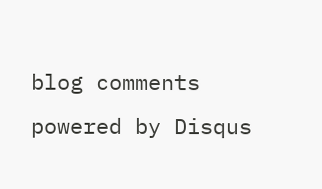blog comments powered by Disqus